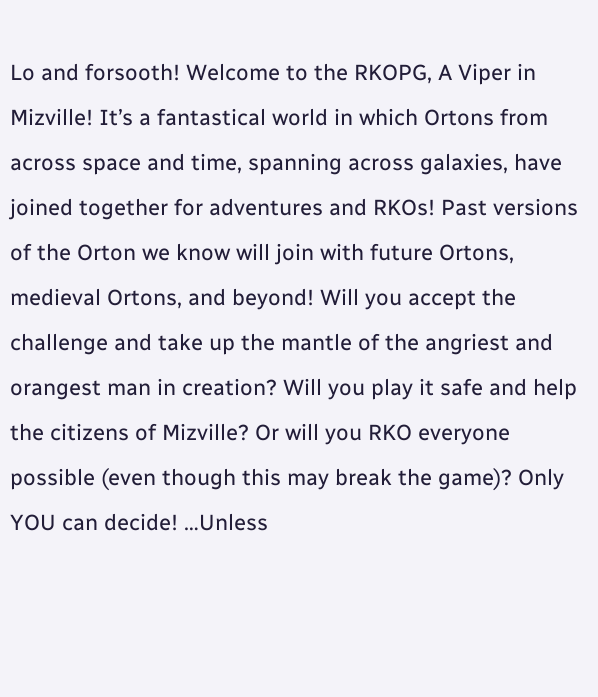Lo and forsooth! Welcome to the RKOPG, A Viper in Mizville! It’s a fantastical world in which Ortons from across space and time, spanning across galaxies, have joined together for adventures and RKOs! Past versions of the Orton we know will join with future Ortons, medieval Ortons, and beyond! Will you accept the challenge and take up the mantle of the angriest and orangest man in creation? Will you play it safe and help the citizens of Mizville? Or will you RKO everyone possible (even though this may break the game)? Only YOU can decide! …Unless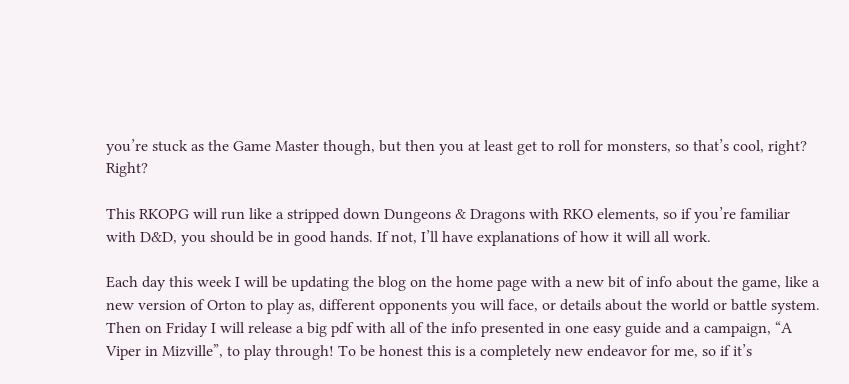you’re stuck as the Game Master though, but then you at least get to roll for monsters, so that’s cool, right? Right?

This RKOPG will run like a stripped down Dungeons & Dragons with RKO elements, so if you’re familiar with D&D, you should be in good hands. If not, I’ll have explanations of how it will all work.

Each day this week I will be updating the blog on the home page with a new bit of info about the game, like a new version of Orton to play as, different opponents you will face, or details about the world or battle system. Then on Friday I will release a big pdf with all of the info presented in one easy guide and a campaign, “A Viper in Mizville”, to play through! To be honest this is a completely new endeavor for me, so if it’s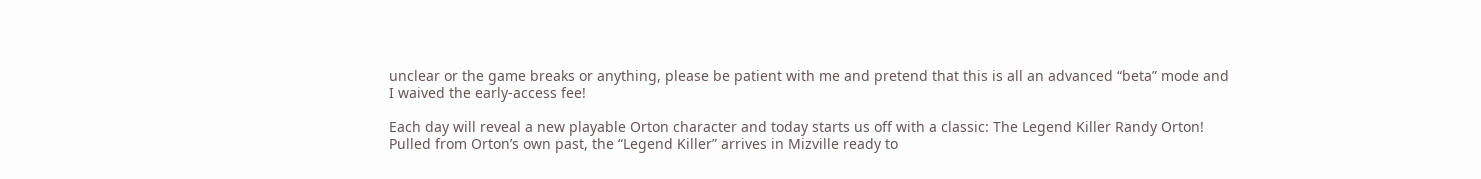unclear or the game breaks or anything, please be patient with me and pretend that this is all an advanced “beta” mode and I waived the early-access fee!

Each day will reveal a new playable Orton character and today starts us off with a classic: The Legend Killer Randy Orton! Pulled from Orton’s own past, the “Legend Killer” arrives in Mizville ready to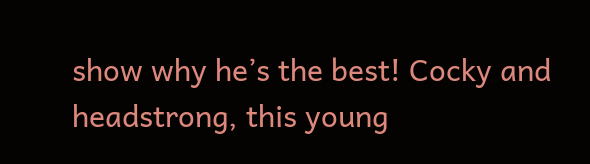show why he’s the best! Cocky and headstrong, this young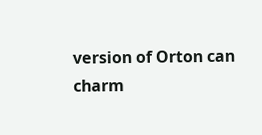version of Orton can charm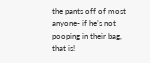the pants off of most anyone- if he’s not pooping in their bag, that is!